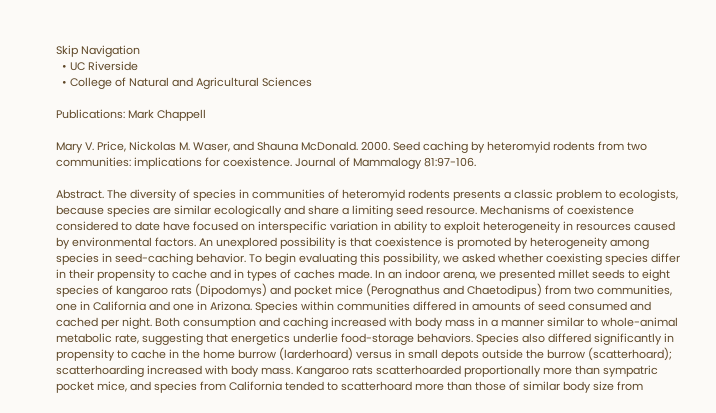Skip Navigation
  • UC Riverside
  • College of Natural and Agricultural Sciences

Publications: Mark Chappell

Mary V. Price, Nickolas M. Waser, and Shauna McDonald. 2000. Seed caching by heteromyid rodents from two communities: implications for coexistence. Journal of Mammalogy 81:97-106.

Abstract. The diversity of species in communities of heteromyid rodents presents a classic problem to ecologists, because species are similar ecologically and share a limiting seed resource. Mechanisms of coexistence considered to date have focused on interspecific variation in ability to exploit heterogeneity in resources caused by environmental factors. An unexplored possibility is that coexistence is promoted by heterogeneity among species in seed-caching behavior. To begin evaluating this possibility, we asked whether coexisting species differ in their propensity to cache and in types of caches made. In an indoor arena, we presented millet seeds to eight species of kangaroo rats (Dipodomys) and pocket mice (Perognathus and Chaetodipus) from two communities, one in California and one in Arizona. Species within communities differed in amounts of seed consumed and cached per night. Both consumption and caching increased with body mass in a manner similar to whole-animal metabolic rate, suggesting that energetics underlie food-storage behaviors. Species also differed significantly in propensity to cache in the home burrow (larderhoard) versus in small depots outside the burrow (scatterhoard); scatterhoarding increased with body mass. Kangaroo rats scatterhoarded proportionally more than sympatric pocket mice, and species from California tended to scatterhoard more than those of similar body size from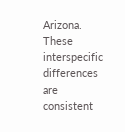Arizona. These interspecific differences are consistent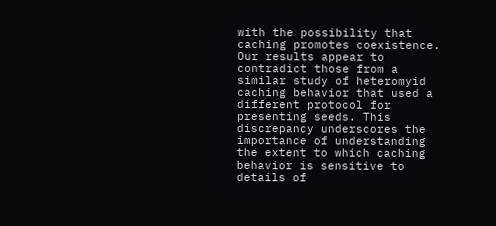with the possibility that caching promotes coexistence. Our results appear to contradict those from a similar study of heteromyid caching behavior that used a different protocol for presenting seeds. This discrepancy underscores the importance of understanding the extent to which caching behavior is sensitive to details of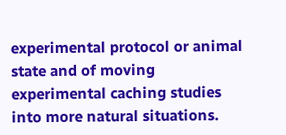experimental protocol or animal state and of moving experimental caching studies into more natural situations.